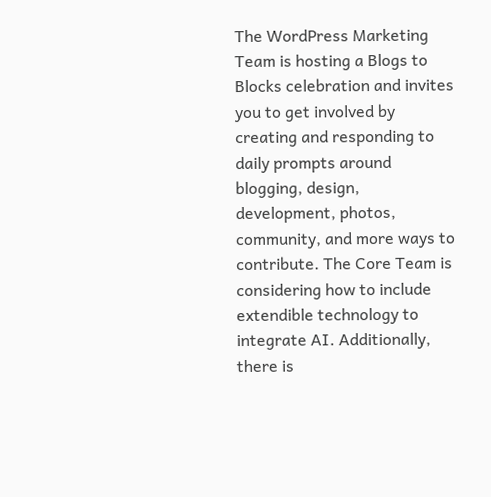The WordPress Marketing Team is hosting a Blogs to Blocks celebration and invites you to get involved by creating and responding to daily prompts around blogging, design, development, photos, community, and more ways to contribute. The Core Team is considering how to include extendible technology to integrate AI. Additionally, there is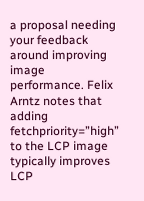a proposal needing your feedback around improving image performance. Felix Arntz notes that adding fetchpriority=”high” to the LCP image typically improves LCP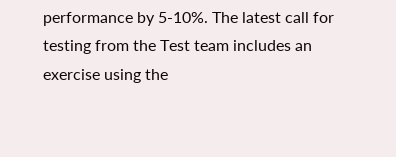performance by 5-10%. The latest call for testing from the Test team includes an exercise using the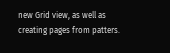new Grid view, as well as creating pages from patters.